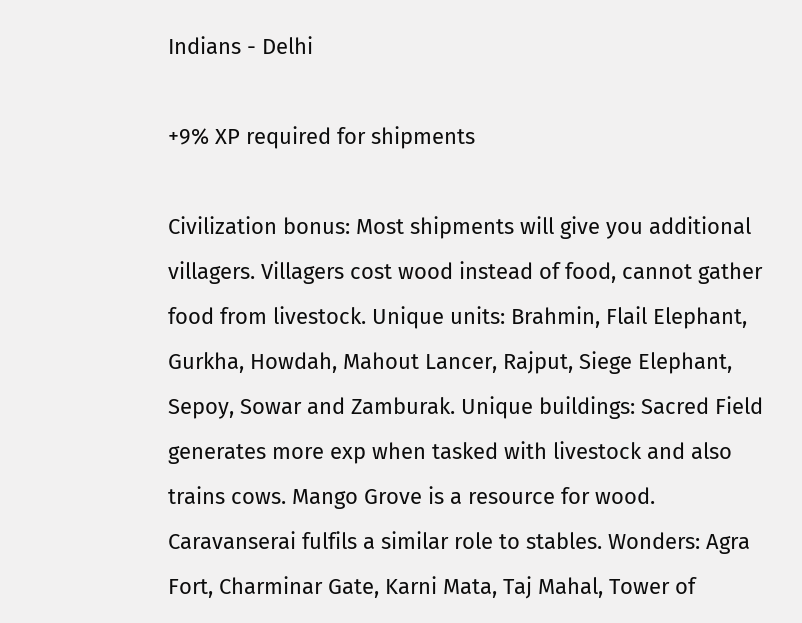Indians - Delhi

+9% XP required for shipments

Civilization bonus: Most shipments will give you additional villagers. Villagers cost wood instead of food, cannot gather food from livestock. Unique units: Brahmin, Flail Elephant, Gurkha, Howdah, Mahout Lancer, Rajput, Siege Elephant, Sepoy, Sowar and Zamburak. Unique buildings: Sacred Field generates more exp when tasked with livestock and also trains cows. Mango Grove is a resource for wood. Caravanserai fulfils a similar role to stables. Wonders: Agra Fort, Charminar Gate, Karni Mata, Taj Mahal, Tower of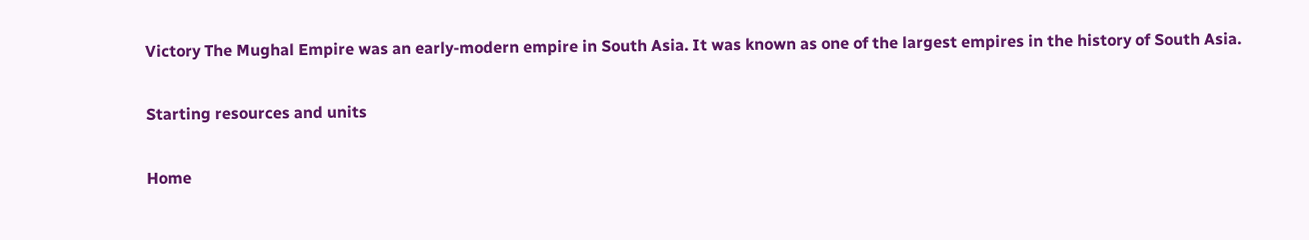Victory The Mughal Empire was an early-modern empire in South Asia. It was known as one of the largest empires in the history of South Asia.

Starting resources and units

Home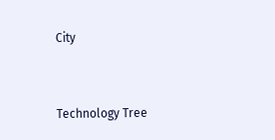City


Technology Tree